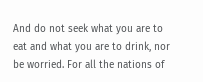And do not seek what you are to eat and what you are to drink, nor be worried. For all the nations of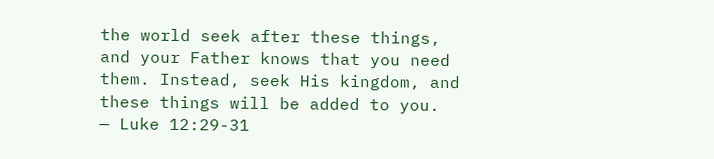the world seek after these things, and your Father knows that you need them. Instead, seek His kingdom, and these things will be added to you.
— Luke 12:29-31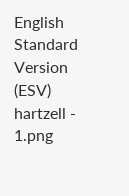English Standard Version (ESV)
hartzell - 1.png